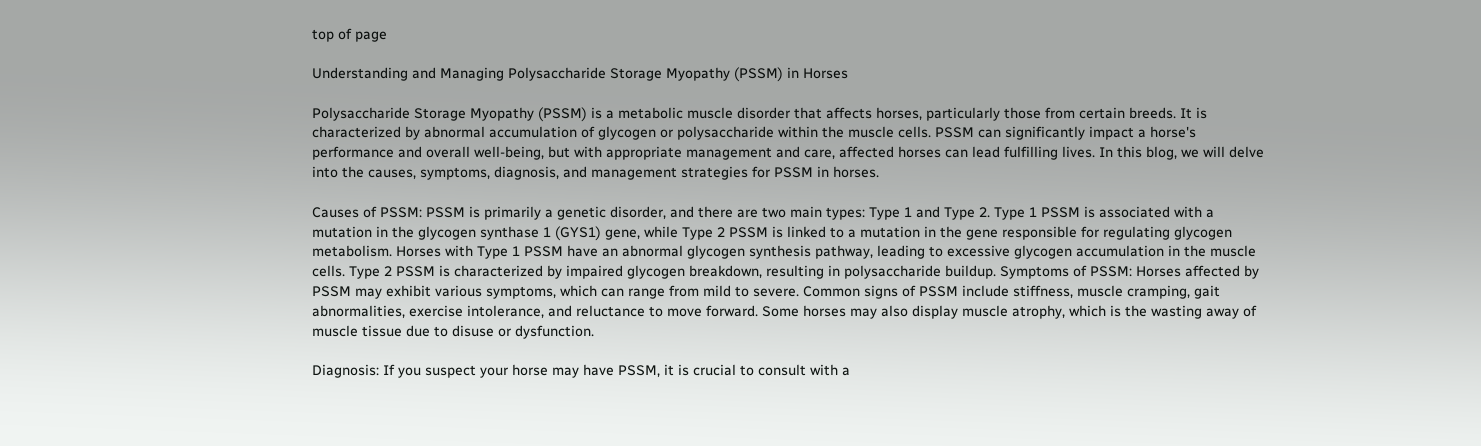top of page

Understanding and Managing Polysaccharide Storage Myopathy (PSSM) in Horses

Polysaccharide Storage Myopathy (PSSM) is a metabolic muscle disorder that affects horses, particularly those from certain breeds. It is characterized by abnormal accumulation of glycogen or polysaccharide within the muscle cells. PSSM can significantly impact a horse's performance and overall well-being, but with appropriate management and care, affected horses can lead fulfilling lives. In this blog, we will delve into the causes, symptoms, diagnosis, and management strategies for PSSM in horses.

Causes of PSSM: PSSM is primarily a genetic disorder, and there are two main types: Type 1 and Type 2. Type 1 PSSM is associated with a mutation in the glycogen synthase 1 (GYS1) gene, while Type 2 PSSM is linked to a mutation in the gene responsible for regulating glycogen metabolism. Horses with Type 1 PSSM have an abnormal glycogen synthesis pathway, leading to excessive glycogen accumulation in the muscle cells. Type 2 PSSM is characterized by impaired glycogen breakdown, resulting in polysaccharide buildup. Symptoms of PSSM: Horses affected by PSSM may exhibit various symptoms, which can range from mild to severe. Common signs of PSSM include stiffness, muscle cramping, gait abnormalities, exercise intolerance, and reluctance to move forward. Some horses may also display muscle atrophy, which is the wasting away of muscle tissue due to disuse or dysfunction.

Diagnosis: If you suspect your horse may have PSSM, it is crucial to consult with a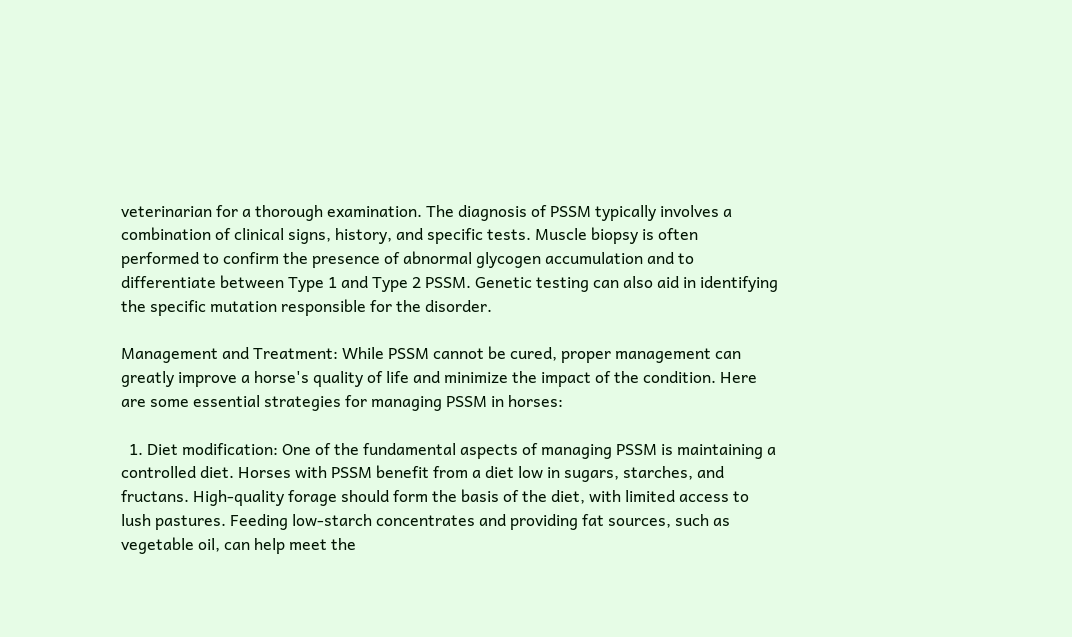veterinarian for a thorough examination. The diagnosis of PSSM typically involves a combination of clinical signs, history, and specific tests. Muscle biopsy is often performed to confirm the presence of abnormal glycogen accumulation and to differentiate between Type 1 and Type 2 PSSM. Genetic testing can also aid in identifying the specific mutation responsible for the disorder.

Management and Treatment: While PSSM cannot be cured, proper management can greatly improve a horse's quality of life and minimize the impact of the condition. Here are some essential strategies for managing PSSM in horses:

  1. Diet modification: One of the fundamental aspects of managing PSSM is maintaining a controlled diet. Horses with PSSM benefit from a diet low in sugars, starches, and fructans. High-quality forage should form the basis of the diet, with limited access to lush pastures. Feeding low-starch concentrates and providing fat sources, such as vegetable oil, can help meet the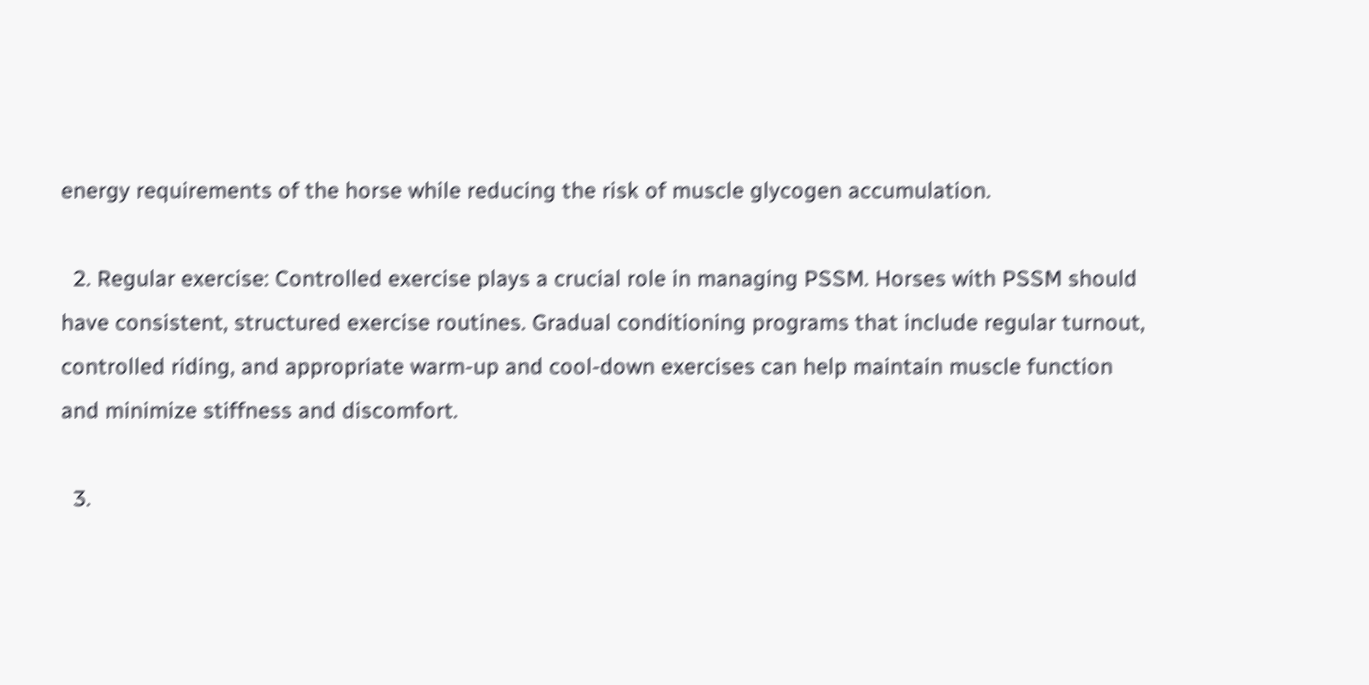energy requirements of the horse while reducing the risk of muscle glycogen accumulation.

  2. Regular exercise: Controlled exercise plays a crucial role in managing PSSM. Horses with PSSM should have consistent, structured exercise routines. Gradual conditioning programs that include regular turnout, controlled riding, and appropriate warm-up and cool-down exercises can help maintain muscle function and minimize stiffness and discomfort.

  3.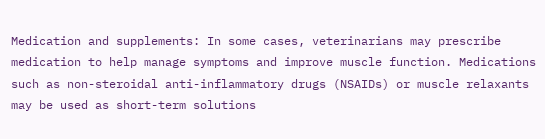Medication and supplements: In some cases, veterinarians may prescribe medication to help manage symptoms and improve muscle function. Medications such as non-steroidal anti-inflammatory drugs (NSAIDs) or muscle relaxants may be used as short-term solutions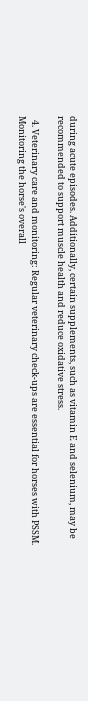during acute episodes. Additionally, certain supplements, such as vitamin E and selenium, may be recommended to support muscle health and reduce oxidative stress.

  4. Veterinary care and monitoring: Regular veterinary check-ups are essential for horses with PSSM. Monitoring the horse's overall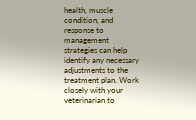health, muscle condition, and response to management strategies can help identify any necessary adjustments to the treatment plan. Work closely with your veterinarian to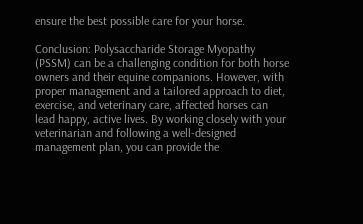ensure the best possible care for your horse.

Conclusion: Polysaccharide Storage Myopathy (PSSM) can be a challenging condition for both horse owners and their equine companions. However, with proper management and a tailored approach to diet, exercise, and veterinary care, affected horses can lead happy, active lives. By working closely with your veterinarian and following a well-designed management plan, you can provide the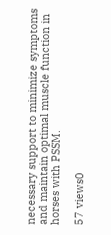necessary support to minimize symptoms and maintain optimal muscle function in horses with PSSM.

57 views0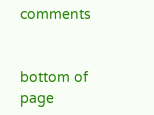comments


bottom of page